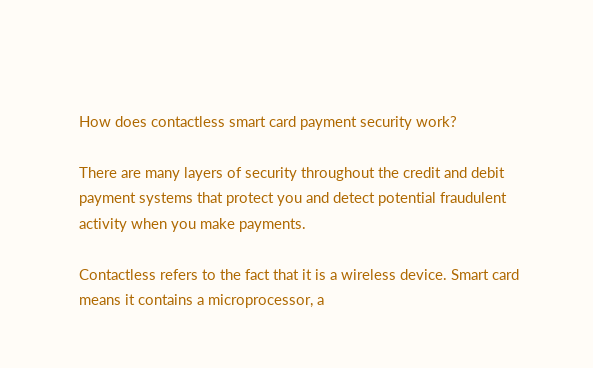How does contactless smart card payment security work?

There are many layers of security throughout the credit and debit payment systems that protect you and detect potential fraudulent activity when you make payments.

Contactless refers to the fact that it is a wireless device. Smart card means it contains a microprocessor, a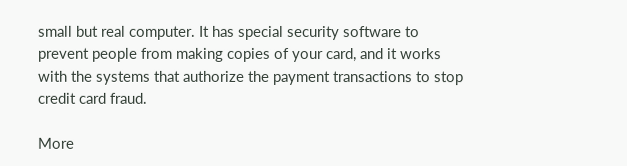small but real computer. It has special security software to prevent people from making copies of your card, and it works with the systems that authorize the payment transactions to stop credit card fraud.

More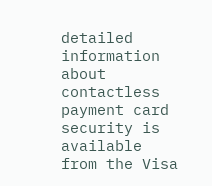detailed information about contactless payment card security is available from the Visa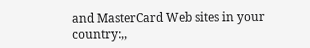and MasterCard Web sites in your country:,,